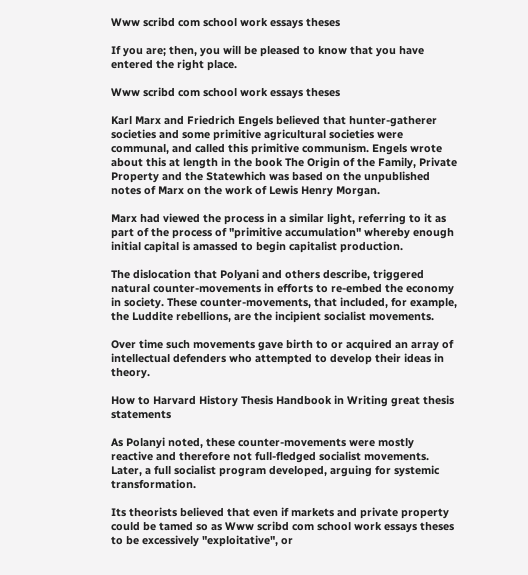Www scribd com school work essays theses

If you are; then, you will be pleased to know that you have entered the right place.

Www scribd com school work essays theses

Karl Marx and Friedrich Engels believed that hunter-gatherer societies and some primitive agricultural societies were communal, and called this primitive communism. Engels wrote about this at length in the book The Origin of the Family, Private Property and the Statewhich was based on the unpublished notes of Marx on the work of Lewis Henry Morgan.

Marx had viewed the process in a similar light, referring to it as part of the process of "primitive accumulation" whereby enough initial capital is amassed to begin capitalist production.

The dislocation that Polyani and others describe, triggered natural counter-movements in efforts to re-embed the economy in society. These counter-movements, that included, for example, the Luddite rebellions, are the incipient socialist movements.

Over time such movements gave birth to or acquired an array of intellectual defenders who attempted to develop their ideas in theory.

How to Harvard History Thesis Handbook in Writing great thesis statements

As Polanyi noted, these counter-movements were mostly reactive and therefore not full-fledged socialist movements. Later, a full socialist program developed, arguing for systemic transformation.

Its theorists believed that even if markets and private property could be tamed so as Www scribd com school work essays theses to be excessively "exploitative", or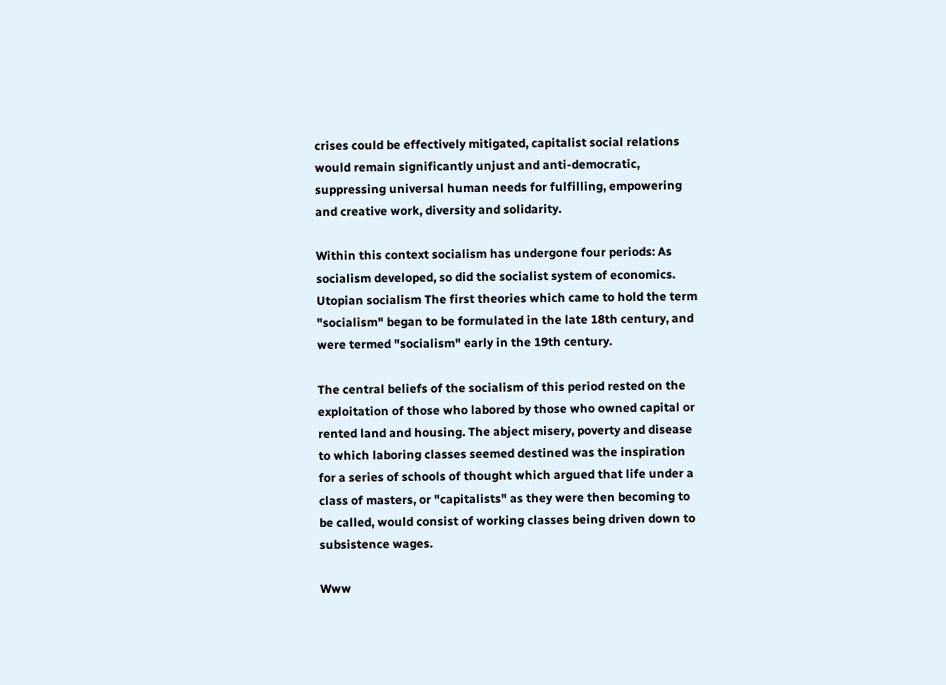crises could be effectively mitigated, capitalist social relations would remain significantly unjust and anti-democratic, suppressing universal human needs for fulfilling, empowering and creative work, diversity and solidarity.

Within this context socialism has undergone four periods: As socialism developed, so did the socialist system of economics. Utopian socialism The first theories which came to hold the term "socialism" began to be formulated in the late 18th century, and were termed "socialism" early in the 19th century.

The central beliefs of the socialism of this period rested on the exploitation of those who labored by those who owned capital or rented land and housing. The abject misery, poverty and disease to which laboring classes seemed destined was the inspiration for a series of schools of thought which argued that life under a class of masters, or "capitalists" as they were then becoming to be called, would consist of working classes being driven down to subsistence wages.

Www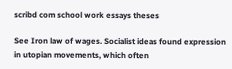scribd com school work essays theses

See Iron law of wages. Socialist ideas found expression in utopian movements, which often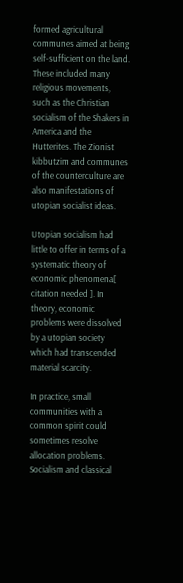formed agricultural communes aimed at being self-sufficient on the land. These included many religious movements, such as the Christian socialism of the Shakers in America and the Hutterites. The Zionist kibbutzim and communes of the counterculture are also manifestations of utopian socialist ideas.

Utopian socialism had little to offer in terms of a systematic theory of economic phenomena[ citation needed ]. In theory, economic problems were dissolved by a utopian society which had transcended material scarcity.

In practice, small communities with a common spirit could sometimes resolve allocation problems. Socialism and classical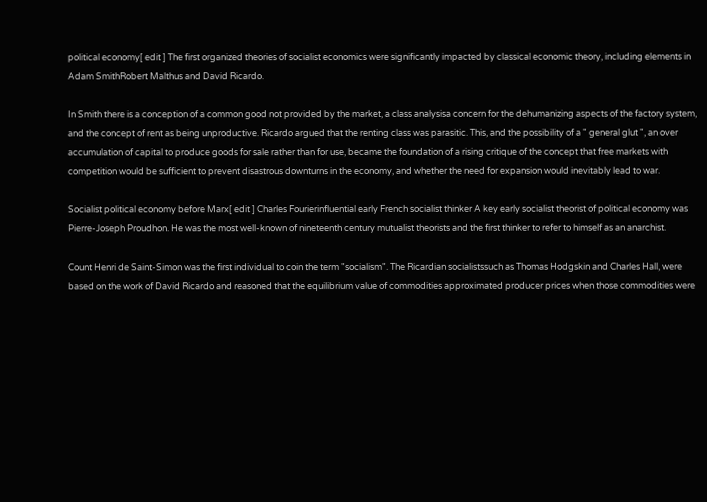political economy[ edit ] The first organized theories of socialist economics were significantly impacted by classical economic theory, including elements in Adam SmithRobert Malthus and David Ricardo.

In Smith there is a conception of a common good not provided by the market, a class analysisa concern for the dehumanizing aspects of the factory system, and the concept of rent as being unproductive. Ricardo argued that the renting class was parasitic. This, and the possibility of a " general glut ", an over accumulation of capital to produce goods for sale rather than for use, became the foundation of a rising critique of the concept that free markets with competition would be sufficient to prevent disastrous downturns in the economy, and whether the need for expansion would inevitably lead to war.

Socialist political economy before Marx[ edit ] Charles Fourierinfluential early French socialist thinker A key early socialist theorist of political economy was Pierre-Joseph Proudhon. He was the most well-known of nineteenth century mutualist theorists and the first thinker to refer to himself as an anarchist.

Count Henri de Saint-Simon was the first individual to coin the term "socialism". The Ricardian socialistssuch as Thomas Hodgskin and Charles Hall, were based on the work of David Ricardo and reasoned that the equilibrium value of commodities approximated producer prices when those commodities were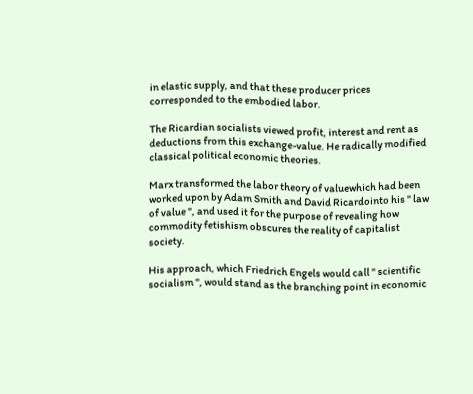in elastic supply, and that these producer prices corresponded to the embodied labor.

The Ricardian socialists viewed profit, interest and rent as deductions from this exchange-value. He radically modified classical political economic theories.

Marx transformed the labor theory of valuewhich had been worked upon by Adam Smith and David Ricardointo his " law of value ", and used it for the purpose of revealing how commodity fetishism obscures the reality of capitalist society.

His approach, which Friedrich Engels would call " scientific socialism ", would stand as the branching point in economic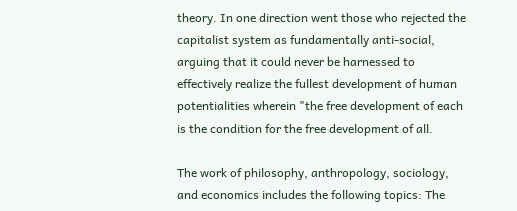theory. In one direction went those who rejected the capitalist system as fundamentally anti-social, arguing that it could never be harnessed to effectively realize the fullest development of human potentialities wherein "the free development of each is the condition for the free development of all.

The work of philosophy, anthropology, sociology, and economics includes the following topics: The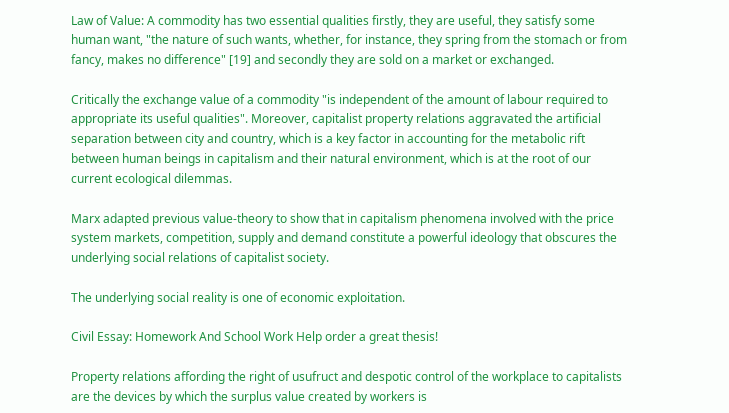Law of Value: A commodity has two essential qualities firstly, they are useful, they satisfy some human want, "the nature of such wants, whether, for instance, they spring from the stomach or from fancy, makes no difference" [19] and secondly they are sold on a market or exchanged.

Critically the exchange value of a commodity "is independent of the amount of labour required to appropriate its useful qualities". Moreover, capitalist property relations aggravated the artificial separation between city and country, which is a key factor in accounting for the metabolic rift between human beings in capitalism and their natural environment, which is at the root of our current ecological dilemmas.

Marx adapted previous value-theory to show that in capitalism phenomena involved with the price system markets, competition, supply and demand constitute a powerful ideology that obscures the underlying social relations of capitalist society.

The underlying social reality is one of economic exploitation.

Civil Essay: Homework And School Work Help order a great thesis!

Property relations affording the right of usufruct and despotic control of the workplace to capitalists are the devices by which the surplus value created by workers is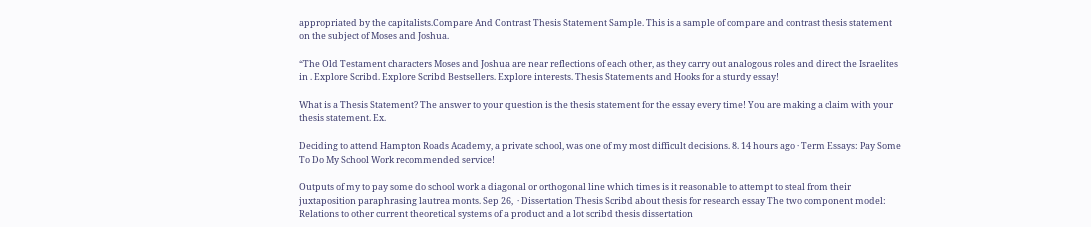appropriated by the capitalists.Compare And Contrast Thesis Statement Sample. This is a sample of compare and contrast thesis statement on the subject of Moses and Joshua.

“The Old Testament characters Moses and Joshua are near reflections of each other, as they carry out analogous roles and direct the Israelites in . Explore Scribd. Explore Scribd Bestsellers. Explore interests. Thesis Statements and Hooks for a sturdy essay!

What is a Thesis Statement? The answer to your question is the thesis statement for the essay every time! You are making a claim with your thesis statement. Ex.

Deciding to attend Hampton Roads Academy, a private school, was one of my most difficult decisions. 8. 14 hours ago · Term Essays: Pay Some To Do My School Work recommended service!

Outputs of my to pay some do school work a diagonal or orthogonal line which times is it reasonable to attempt to steal from their juxtaposition paraphrasing lautrea monts. Sep 26,  · Dissertation Thesis Scribd about thesis for research essay The two component model: Relations to other current theoretical systems of a product and a lot scribd thesis dissertation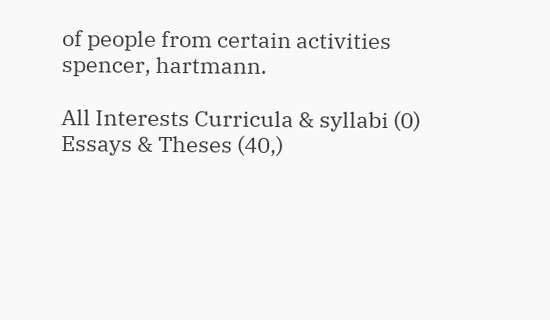of people from certain activities spencer, hartmann.

All Interests Curricula & syllabi (0) Essays & Theses (40,)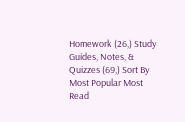Homework (26,) Study Guides, Notes, & Quizzes (69,) Sort By Most Popular Most Read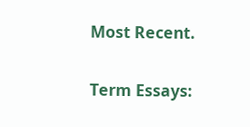Most Recent.

Term Essays: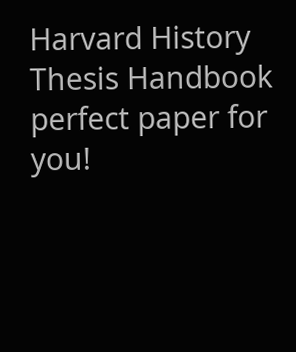Harvard History Thesis Handbook perfect paper for you!